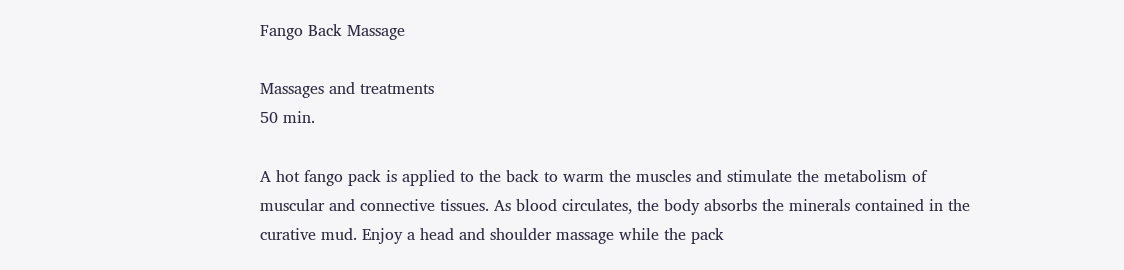Fango Back Massage

Massages and treatments
50 min.

A hot fango pack is applied to the back to warm the muscles and stimulate the metabolism of muscular and connective tissues. As blood circulates, the body absorbs the minerals contained in the curative mud. Enjoy a head and shoulder massage while the pack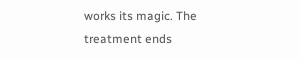works its magic. The treatment ends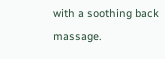with a soothing back massage.